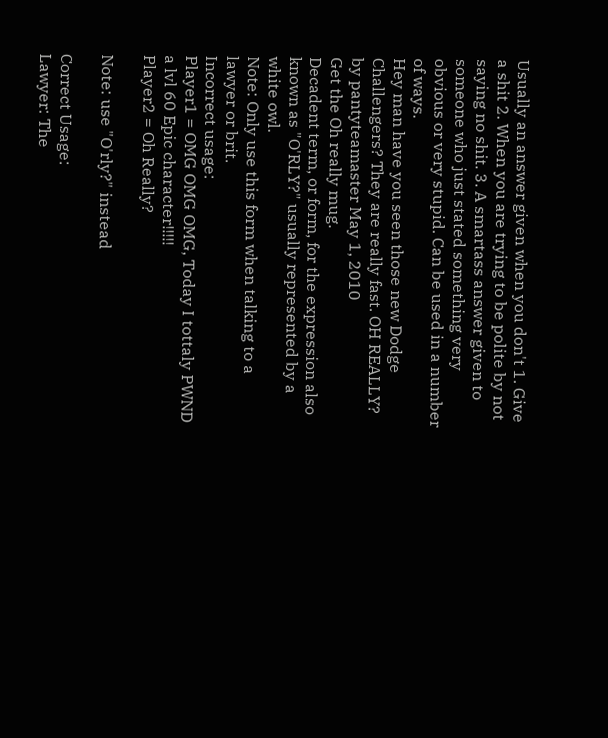Usually an answer given when you don't 1. Give a shit 2. When you are trying to be polite by not saying no shit. 3. A smartass answer given to someone who just stated something very obvious or very stupid. Can be used in a number of ways.
Hey man have you seen those new Dodge Challengers? They are really fast. OH REALLY?
by pantyteamaster May 1, 2010
Get the Oh really mug.
Decadent term, or form, for the expression also known as "O'RLY?" usually represented by a white owl.
Note: Only use this form when talking to a lawyer or brit.
Incorrect usage:
Player1 = OMG OMG OMG, Today I tottaly PWND a lvl 60 Epic character!!!!!
Player2 = Oh Really?

Note: use "O'rly?" instead

Correct Usage:
Lawyer: The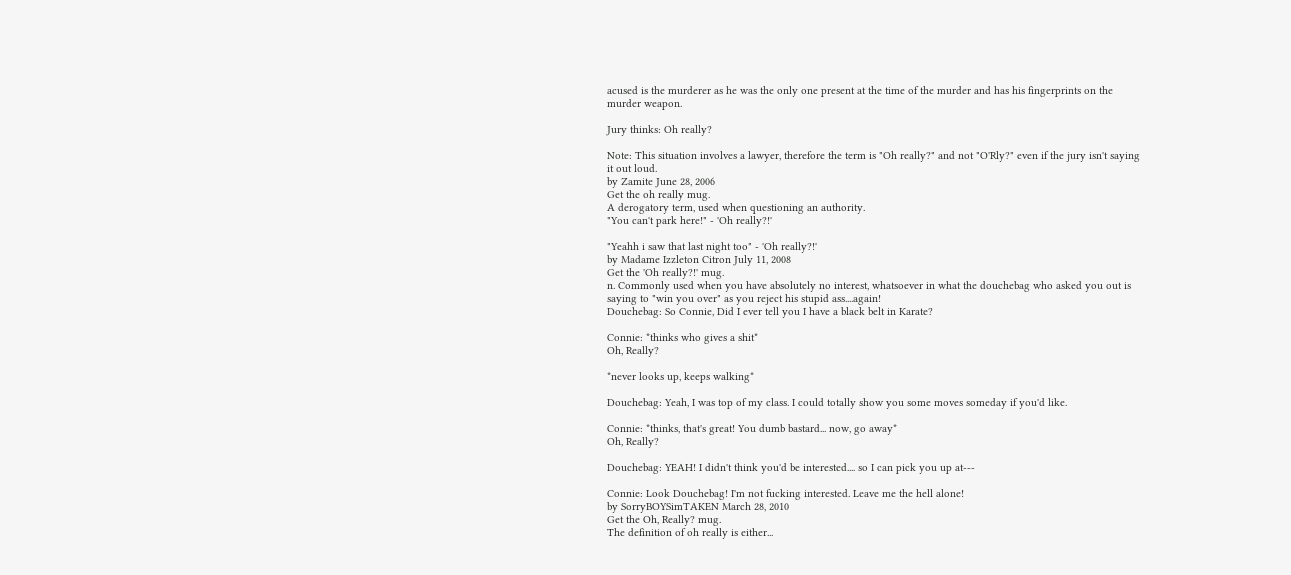acused is the murderer as he was the only one present at the time of the murder and has his fingerprints on the murder weapon.

Jury thinks: Oh really?

Note: This situation involves a lawyer, therefore the term is "Oh really?" and not "O'Rly?" even if the jury isn't saying it out loud.
by Zamite June 28, 2006
Get the oh really mug.
A derogatory term, used when questioning an authority.
"You can't park here!" - 'Oh really?!'

"Yeahh i saw that last night too" - 'Oh really?!'
by Madame Izzleton Citron July 11, 2008
Get the 'Oh really?!' mug.
n. Commonly used when you have absolutely no interest, whatsoever in what the douchebag who asked you out is saying to "win you over" as you reject his stupid ass....again!
Douchebag: So Connie, Did I ever tell you I have a black belt in Karate?

Connie: *thinks who gives a shit*
Oh, Really?

*never looks up, keeps walking*

Douchebag: Yeah, I was top of my class. I could totally show you some moves someday if you'd like.

Connie: *thinks, that's great! You dumb bastard... now, go away*
Oh, Really?

Douchebag: YEAH! I didn't think you'd be interested.... so I can pick you up at---

Connie: Look Douchebag! I'm not fucking interested. Leave me the hell alone!
by SorryBOYSimTAKEN March 28, 2010
Get the Oh, Really? mug.
The definition of oh really is either...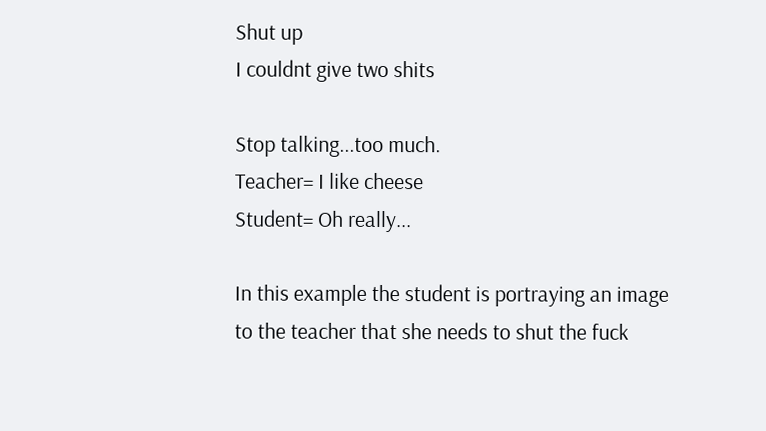Shut up
I couldnt give two shits

Stop talking...too much.
Teacher= I like cheese
Student= Oh really...

In this example the student is portraying an image to the teacher that she needs to shut the fuck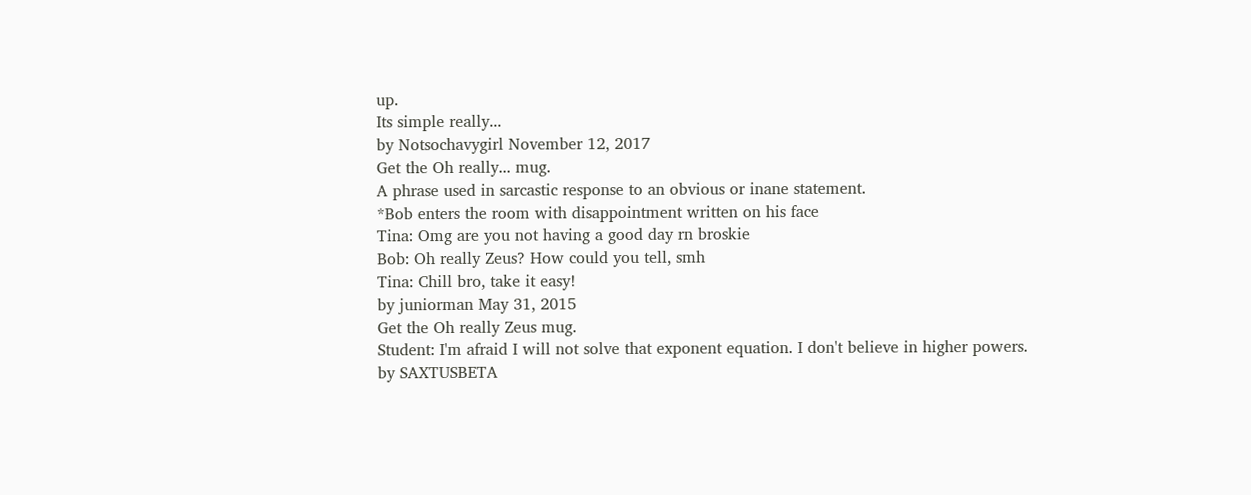up.
Its simple really...
by Notsochavygirl November 12, 2017
Get the Oh really... mug.
A phrase used in sarcastic response to an obvious or inane statement.
*Bob enters the room with disappointment written on his face
Tina: Omg are you not having a good day rn broskie
Bob: Oh really Zeus? How could you tell, smh
Tina: Chill bro, take it easy!
by juniorman May 31, 2015
Get the Oh really Zeus mug.
Student: I'm afraid I will not solve that exponent equation. I don't believe in higher powers.
by SAXTUSBETA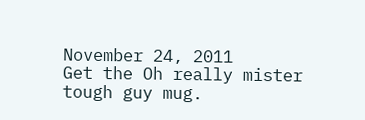November 24, 2011
Get the Oh really mister tough guy mug.